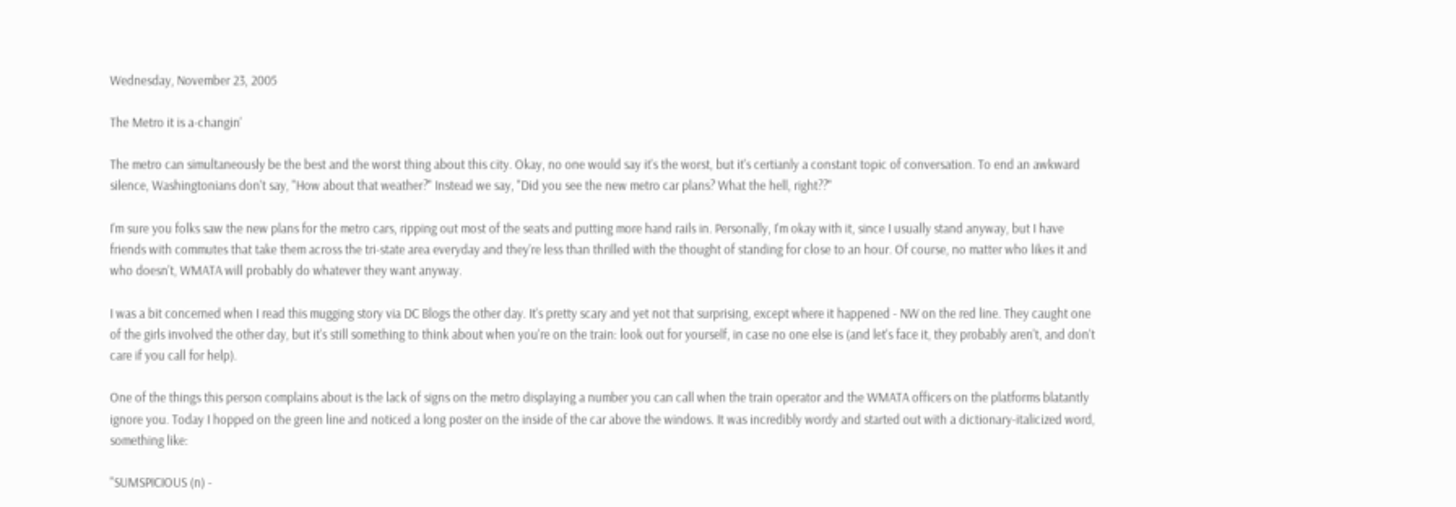Wednesday, November 23, 2005

The Metro it is a-changin'

The metro can simultaneously be the best and the worst thing about this city. Okay, no one would say it's the worst, but it's certianly a constant topic of conversation. To end an awkward silence, Washingtonians don't say, "How about that weather?" Instead we say, "Did you see the new metro car plans? What the hell, right??"

I'm sure you folks saw the new plans for the metro cars, ripping out most of the seats and putting more hand rails in. Personally, I'm okay with it, since I usually stand anyway, but I have friends with commutes that take them across the tri-state area everyday and they're less than thrilled with the thought of standing for close to an hour. Of course, no matter who likes it and who doesn't, WMATA will probably do whatever they want anyway.

I was a bit concerned when I read this mugging story via DC Blogs the other day. It's pretty scary and yet not that surprising, except where it happened - NW on the red line. They caught one of the girls involved the other day, but it's still something to think about when you're on the train: look out for yourself, in case no one else is (and let's face it, they probably aren't, and don't care if you call for help).

One of the things this person complains about is the lack of signs on the metro displaying a number you can call when the train operator and the WMATA officers on the platforms blatantly ignore you. Today I hopped on the green line and noticed a long poster on the inside of the car above the windows. It was incredibly wordy and started out with a dictionary-italicized word, something like:

"SUMSPICIOUS (n) -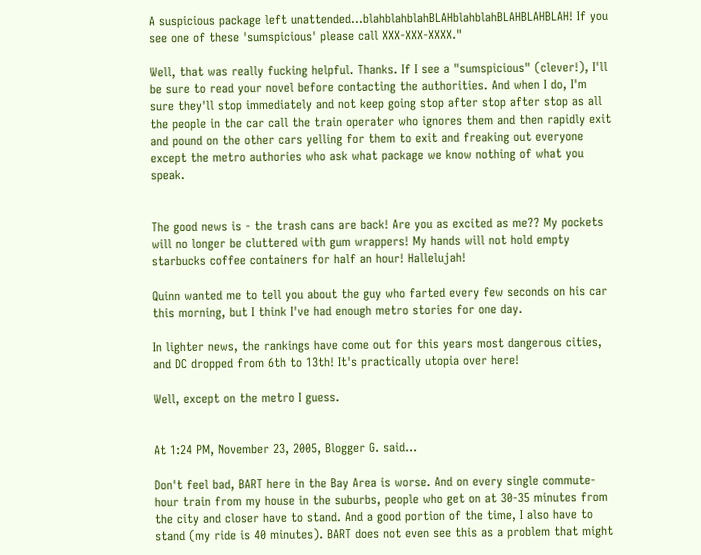A suspicious package left unattended...blahblahblahBLAHblahblahBLAHBLAHBLAH! If you see one of these 'sumspicious' please call XXX-XXX-XXXX."

Well, that was really fucking helpful. Thanks. If I see a "sumspicious" (clever!), I'll be sure to read your novel before contacting the authorities. And when I do, I'm sure they'll stop immediately and not keep going stop after stop after stop as all the people in the car call the train operater who ignores them and then rapidly exit and pound on the other cars yelling for them to exit and freaking out everyone except the metro authories who ask what package we know nothing of what you speak.


The good news is - the trash cans are back! Are you as excited as me?? My pockets will no longer be cluttered with gum wrappers! My hands will not hold empty starbucks coffee containers for half an hour! Hallelujah!

Quinn wanted me to tell you about the guy who farted every few seconds on his car this morning, but I think I've had enough metro stories for one day.

In lighter news, the rankings have come out for this years most dangerous cities, and DC dropped from 6th to 13th! It's practically utopia over here!

Well, except on the metro I guess.


At 1:24 PM, November 23, 2005, Blogger G. said...

Don't feel bad, BART here in the Bay Area is worse. And on every single commute-hour train from my house in the suburbs, people who get on at 30-35 minutes from the city and closer have to stand. And a good portion of the time, I also have to stand (my ride is 40 minutes). BART does not even see this as a problem that might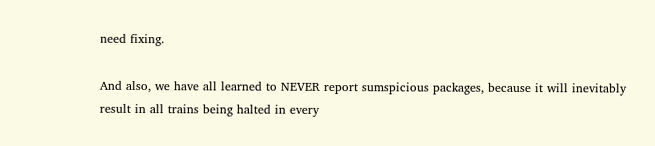need fixing.

And also, we have all learned to NEVER report sumspicious packages, because it will inevitably result in all trains being halted in every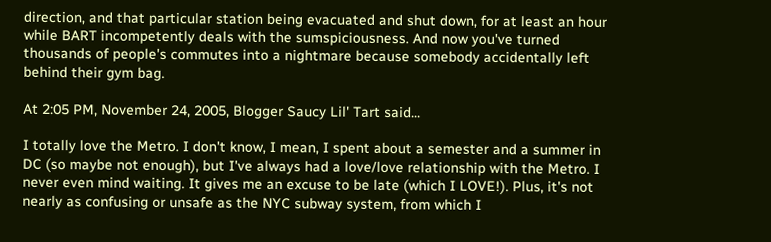direction, and that particular station being evacuated and shut down, for at least an hour while BART incompetently deals with the sumspiciousness. And now you've turned thousands of people's commutes into a nightmare because somebody accidentally left behind their gym bag.

At 2:05 PM, November 24, 2005, Blogger Saucy Lil' Tart said...

I totally love the Metro. I don't know, I mean, I spent about a semester and a summer in DC (so maybe not enough), but I've always had a love/love relationship with the Metro. I never even mind waiting. It gives me an excuse to be late (which I LOVE!). Plus, it's not nearly as confusing or unsafe as the NYC subway system, from which I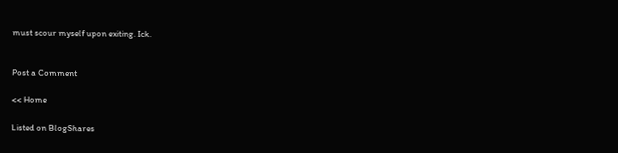must scour myself upon exiting. Ick.


Post a Comment

<< Home

Listed on BlogShares